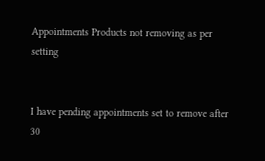Appointments Products not removing as per setting


I have pending appointments set to remove after 30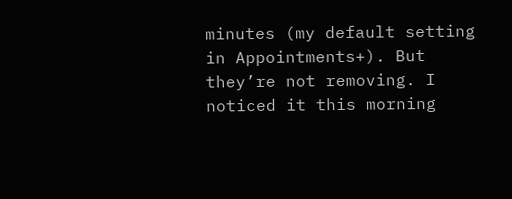minutes (my default setting in Appointments+). But they’re not removing. I noticed it this morning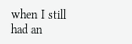when I still had an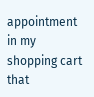appointment in my shopping cart that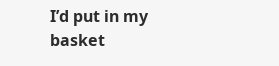I’d put in my basket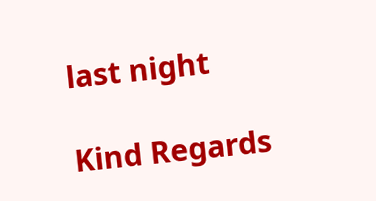last night

Kind Regards